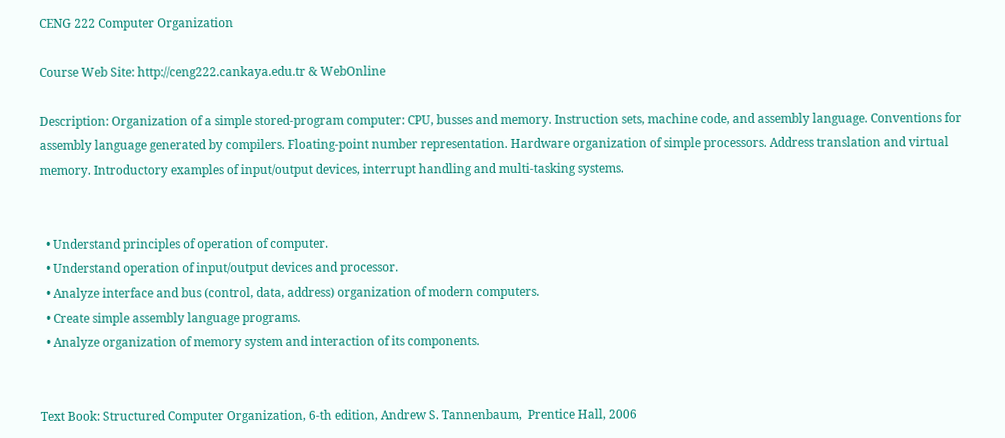CENG 222 Computer Organization

Course Web Site: http://ceng222.cankaya.edu.tr & WebOnline

Description: Organization of a simple stored-program computer: CPU, busses and memory. Instruction sets, machine code, and assembly language. Conventions for assembly language generated by compilers. Floating-point number representation. Hardware organization of simple processors. Address translation and virtual memory. Introductory examples of input/output devices, interrupt handling and multi-tasking systems.


  • Understand principles of operation of computer.
  • Understand operation of input/output devices and processor.
  • Analyze interface and bus (control, data, address) organization of modern computers.
  • Create simple assembly language programs.
  • Analyze organization of memory system and interaction of its components.


Text Book: Structured Computer Organization, 6-th edition, Andrew S. Tannenbaum,  Prentice Hall, 2006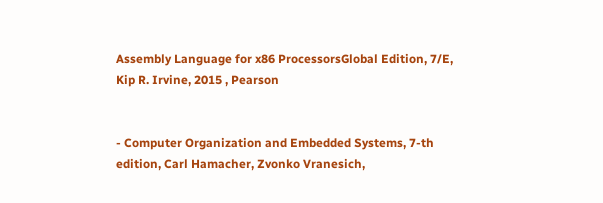Assembly Language for x86 ProcessorsGlobal Edition, 7/E, Kip R. Irvine, 2015 , Pearson


- Computer Organization and Embedded Systems, 7-th edition, Carl Hamacher, Zvonko Vranesich,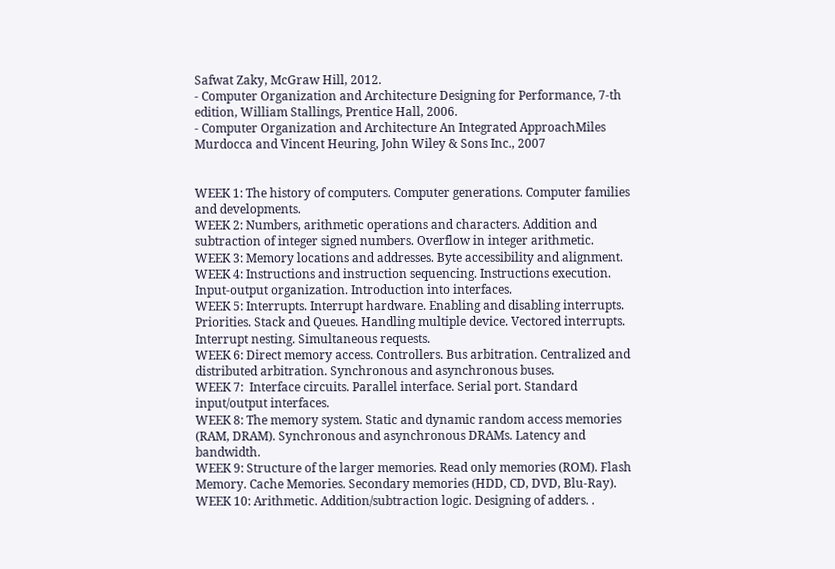Safwat Zaky, McGraw Hill, 2012.
- Computer Organization and Architecture Designing for Performance, 7-th edition, William Stallings, Prentice Hall, 2006.
- Computer Organization and Architecture An Integrated ApproachMiles Murdocca and Vincent Heuring, John Wiley & Sons Inc., 2007


WEEK 1: The history of computers. Computer generations. Computer families and developments.
WEEK 2: Numbers, arithmetic operations and characters. Addition and subtraction of integer signed numbers. Overflow in integer arithmetic.
WEEK 3: Memory locations and addresses. Byte accessibility and alignment.
WEEK 4: Instructions and instruction sequencing. Instructions execution. Input-output organization. Introduction into interfaces.
WEEK 5: Interrupts. Interrupt hardware. Enabling and disabling interrupts. Priorities. Stack and Queues. Handling multiple device. Vectored interrupts. Interrupt nesting. Simultaneous requests.
WEEK 6: Direct memory access. Controllers. Bus arbitration. Centralized and distributed arbitration. Synchronous and asynchronous buses.
WEEK 7:  Interface circuits. Parallel interface. Serial port. Standard input/output interfaces.
WEEK 8: The memory system. Static and dynamic random access memories (RAM, DRAM). Synchronous and asynchronous DRAMs. Latency and bandwidth.
WEEK 9: Structure of the larger memories. Read only memories (ROM). Flash Memory. Cache Memories. Secondary memories (HDD, CD, DVD, Blu-Ray).
WEEK 10: Arithmetic. Addition/subtraction logic. Designing of adders. .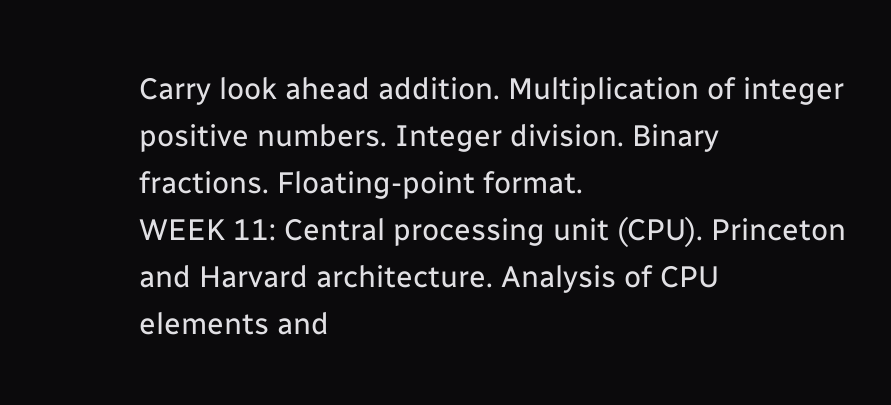Carry look ahead addition. Multiplication of integer positive numbers. Integer division. Binary fractions. Floating-point format.
WEEK 11: Central processing unit (CPU). Princeton and Harvard architecture. Analysis of CPU elements and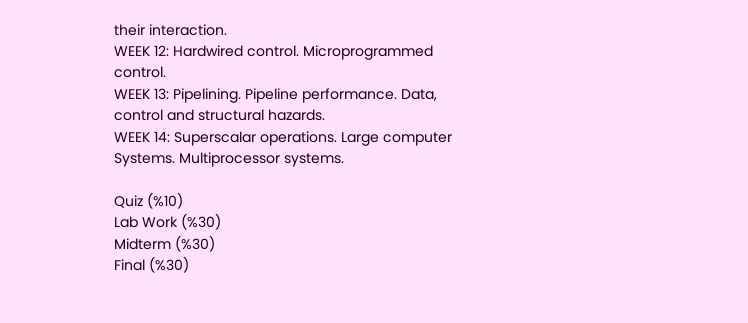their interaction.
WEEK 12: Hardwired control. Microprogrammed control.
WEEK 13: Pipelining. Pipeline performance. Data, control and structural hazards.
WEEK 14: Superscalar operations. Large computer Systems. Multiprocessor systems.

Quiz (%10)
Lab Work (%30)
Midterm (%30)
Final (%30)